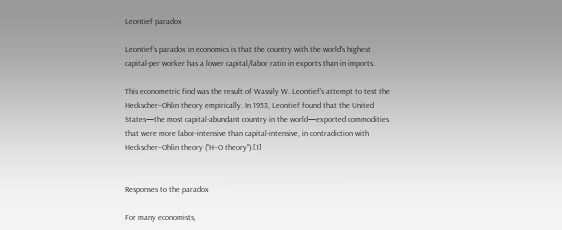Leontief paradox

Leontief's paradox in economics is that the country with the world's highest capital-per worker has a lower capital/labor ratio in exports than in imports.

This econometric find was the result of Wassily W. Leontief's attempt to test the Heckscher–Ohlin theory empirically. In 1953, Leontief found that the United States—the most capital-abundant country in the world—exported commodities that were more labor-intensive than capital-intensive, in contradiction with Heckscher–Ohlin theory ("H–O theory").[1]


Responses to the paradox

For many economists,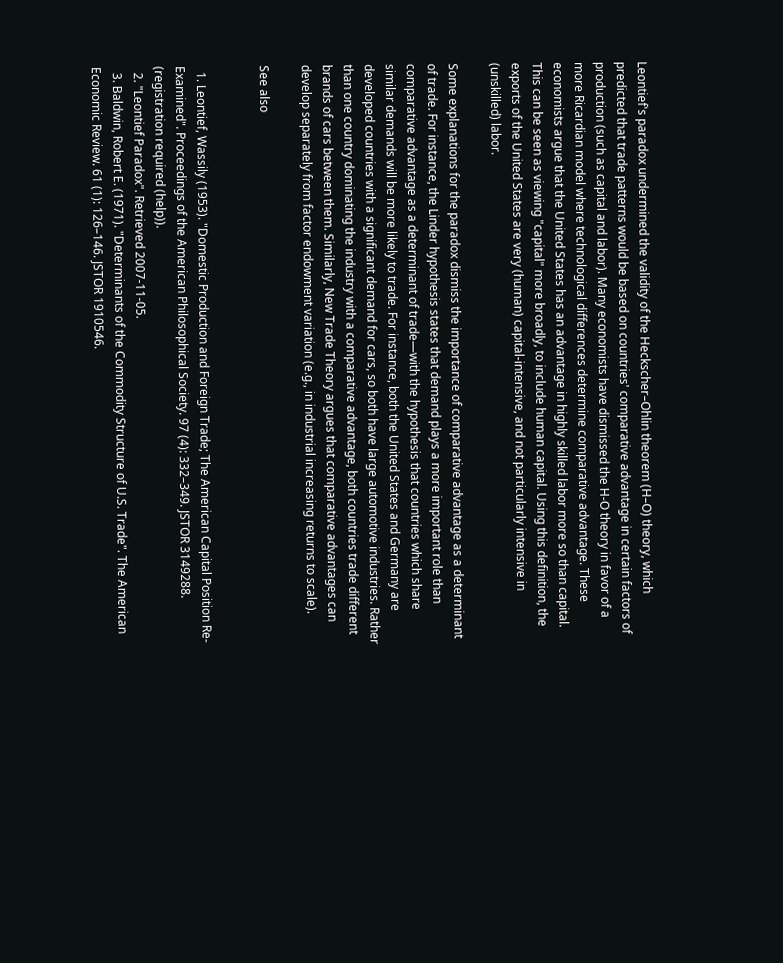Leontief's paradox undermined the validity of the Heckscher–Ohlin theorem (H–O) theory, which predicted that trade patterns would be based on countries' comparative advantage in certain factors of production (such as capital and labor). Many economists have dismissed the H-O theory in favor of a more Ricardian model where technological differences determine comparative advantage. These economists argue that the United States has an advantage in highly skilled labor more so than capital. This can be seen as viewing "capital" more broadly, to include human capital. Using this definition, the exports of the United States are very (human) capital-intensive, and not particularly intensive in (unskilled) labor.

Some explanations for the paradox dismiss the importance of comparative advantage as a determinant of trade. For instance, the Linder hypothesis states that demand plays a more important role than comparative advantage as a determinant of trade—with the hypothesis that countries which share similar demands will be more likely to trade. For instance, both the United States and Germany are developed countries with a significant demand for cars, so both have large automotive industries. Rather than one country dominating the industry with a comparative advantage, both countries trade different brands of cars between them. Similarly, New Trade Theory argues that comparative advantages can develop separately from factor endowment variation (e.g., in industrial increasing returns to scale).

See also


  1. Leontief, Wassily (1953). "Domestic Production and Foreign Trade; The American Capital Position Re-Examined". Proceedings of the American Philosophical Society. 97 (4): 332–349. JSTOR 3149288. (registration required (help)).
  2. "Leontief Paradox". Retrieved 2007-11-05.
  3. Baldwin, Robert E. (1971). "Determinants of the Commodity Structure of U.S. Trade". The American Economic Review. 61 (1): 126–146. JSTOR 1910546.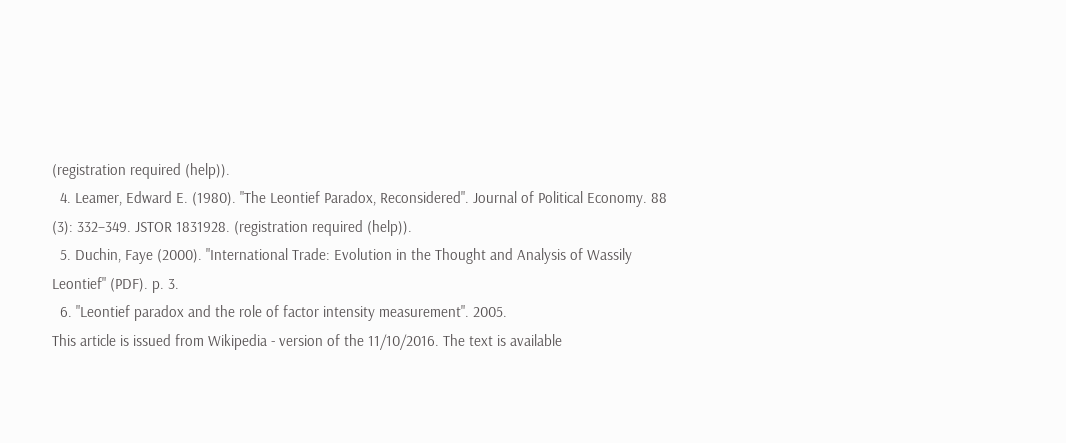(registration required (help)).
  4. Leamer, Edward E. (1980). "The Leontief Paradox, Reconsidered". Journal of Political Economy. 88 (3): 332–349. JSTOR 1831928. (registration required (help)).
  5. Duchin, Faye (2000). "International Trade: Evolution in the Thought and Analysis of Wassily Leontief" (PDF). p. 3.
  6. "Leontief paradox and the role of factor intensity measurement". 2005.
This article is issued from Wikipedia - version of the 11/10/2016. The text is available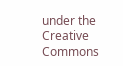under the Creative Commons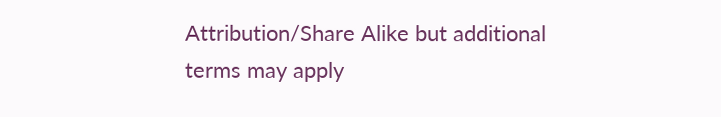Attribution/Share Alike but additional terms may apply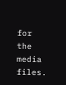for the media files.